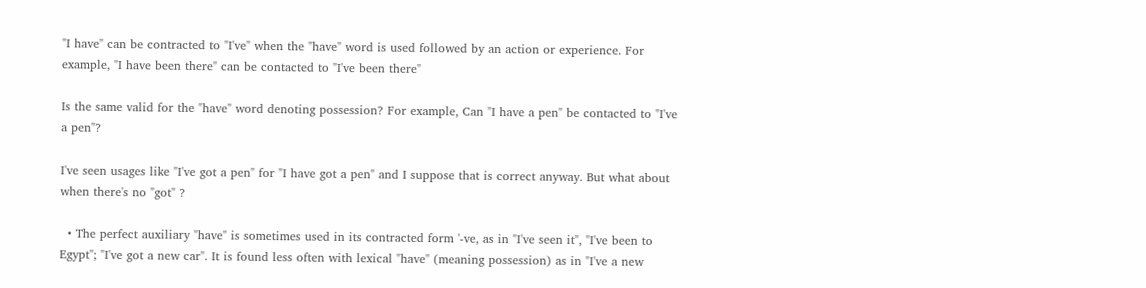"I have" can be contracted to "I've" when the "have" word is used followed by an action or experience. For example, "I have been there" can be contacted to "I've been there"

Is the same valid for the "have" word denoting possession? For example, Can "I have a pen" be contacted to "I've a pen"?

I've seen usages like "I've got a pen" for "I have got a pen" and I suppose that is correct anyway. But what about when there's no "got" ?

  • The perfect auxiliary "have" is sometimes used in its contracted form '-ve, as in "I've seen it", "I've been to Egypt"; "I've got a new car". It is found less often with lexical "have" (meaning possession) as in "I've a new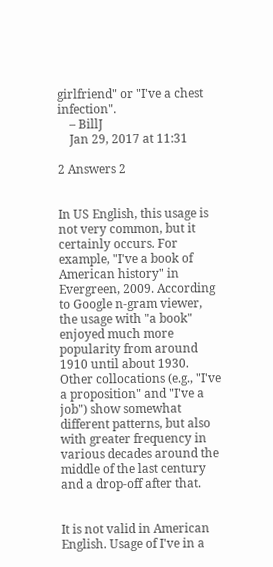girlfriend" or "I've a chest infection".
    – BillJ
    Jan 29, 2017 at 11:31

2 Answers 2


In US English, this usage is not very common, but it certainly occurs. For example, "I've a book of American history" in Evergreen, 2009. According to Google n-gram viewer, the usage with "a book" enjoyed much more popularity from around 1910 until about 1930. Other collocations (e.g., "I've a proposition" and "I've a job") show somewhat different patterns, but also with greater frequency in various decades around the middle of the last century and a drop-off after that.


It is not valid in American English. Usage of I've in a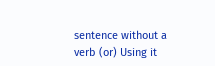sentence without a verb (or) Using it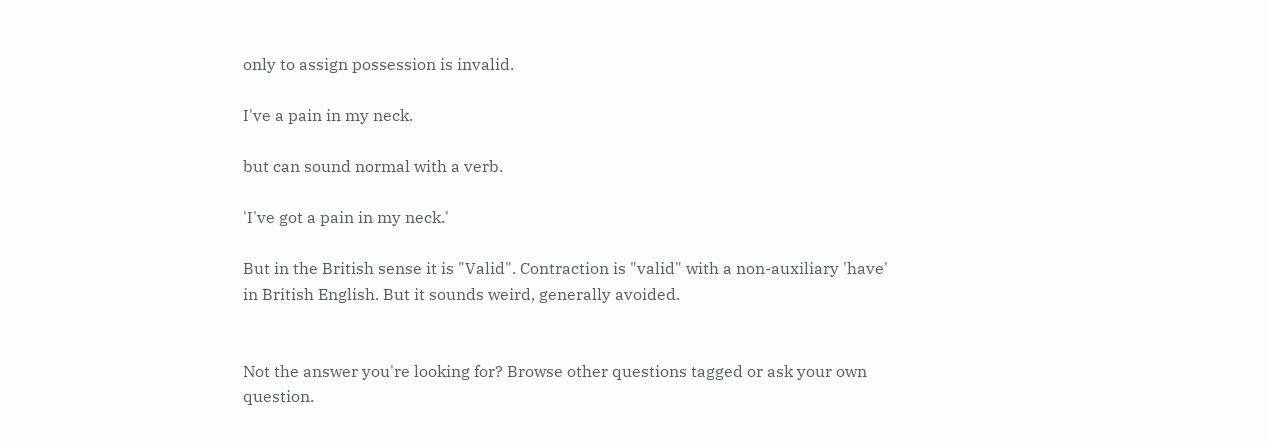only to assign possession is invalid.

I've a pain in my neck.

but can sound normal with a verb.

'I've got a pain in my neck.'

But in the British sense it is "Valid". Contraction is "valid" with a non-auxiliary 'have' in British English. But it sounds weird, generally avoided.


Not the answer you're looking for? Browse other questions tagged or ask your own question.